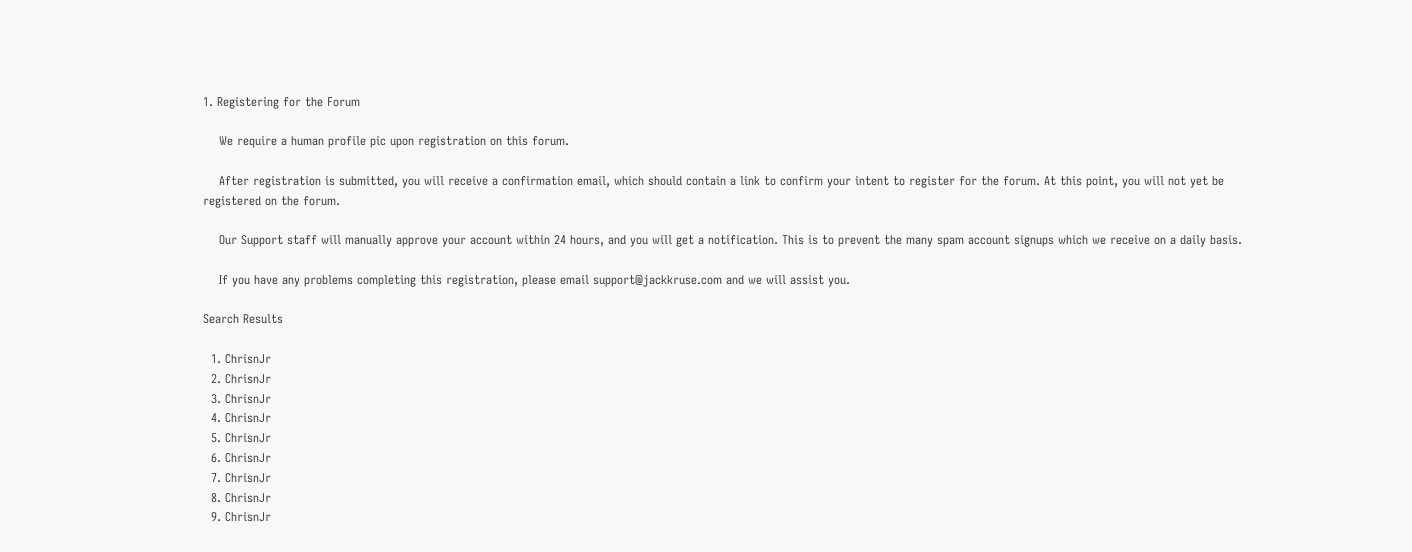1. Registering for the Forum

    We require a human profile pic upon registration on this forum.

    After registration is submitted, you will receive a confirmation email, which should contain a link to confirm your intent to register for the forum. At this point, you will not yet be registered on the forum.

    Our Support staff will manually approve your account within 24 hours, and you will get a notification. This is to prevent the many spam account signups which we receive on a daily basis.

    If you have any problems completing this registration, please email support@jackkruse.com and we will assist you.

Search Results

  1. ChrisnJr
  2. ChrisnJr
  3. ChrisnJr
  4. ChrisnJr
  5. ChrisnJr
  6. ChrisnJr
  7. ChrisnJr
  8. ChrisnJr
  9. ChrisnJr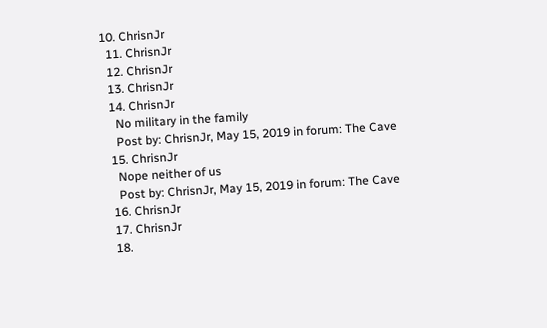10. ChrisnJr
  11. ChrisnJr
  12. ChrisnJr
  13. ChrisnJr
  14. ChrisnJr
    No military in the family
    Post by: ChrisnJr, May 15, 2019 in forum: The Cave
  15. ChrisnJr
    Nope neither of us
    Post by: ChrisnJr, May 15, 2019 in forum: The Cave
  16. ChrisnJr
  17. ChrisnJr
  18.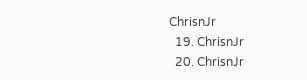ChrisnJr
  19. ChrisnJr
  20. ChrisnJr